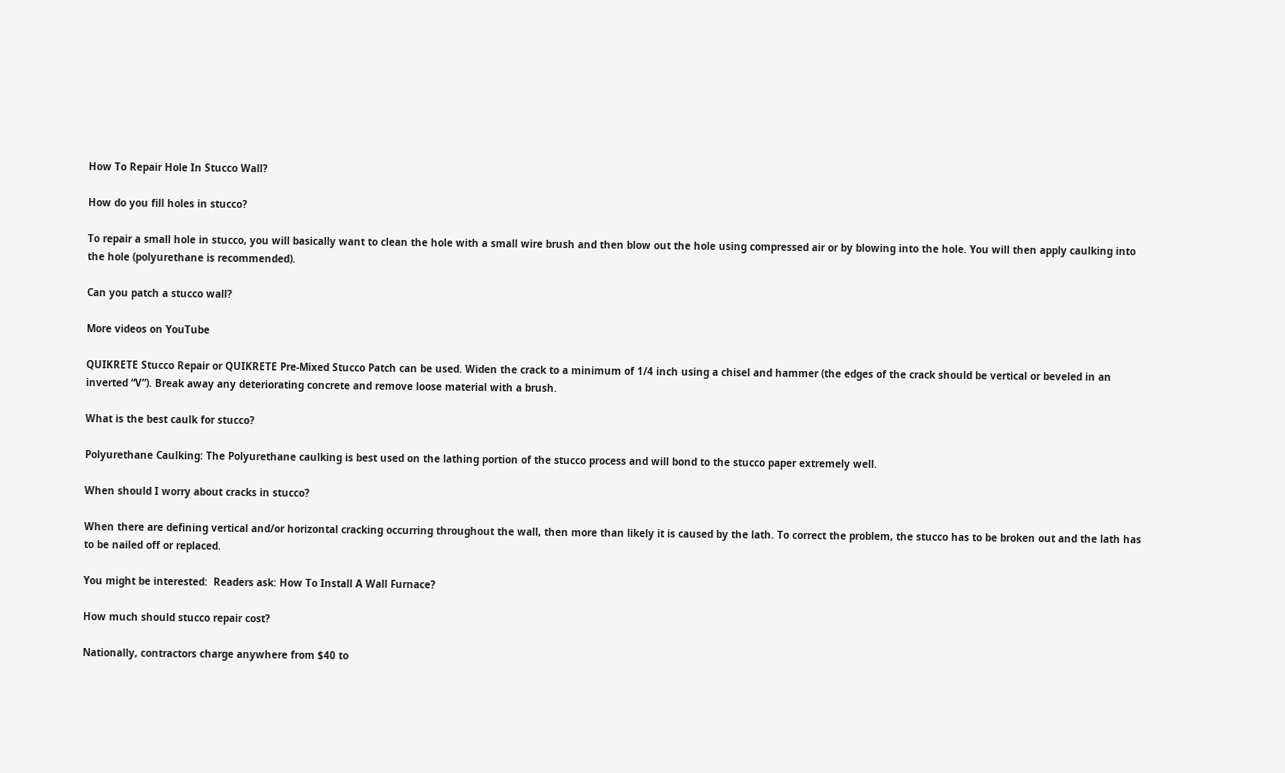How To Repair Hole In Stucco Wall?

How do you fill holes in stucco?

To repair a small hole in stucco, you will basically want to clean the hole with a small wire brush and then blow out the hole using compressed air or by blowing into the hole. You will then apply caulking into the hole (polyurethane is recommended).

Can you patch a stucco wall?

More videos on YouTube

QUIKRETE Stucco Repair or QUIKRETE Pre-Mixed Stucco Patch can be used. Widen the crack to a minimum of 1/4 inch using a chisel and hammer (the edges of the crack should be vertical or beveled in an inverted “V”). Break away any deteriorating concrete and remove loose material with a brush.

What is the best caulk for stucco?

Polyurethane Caulking: The Polyurethane caulking is best used on the lathing portion of the stucco process and will bond to the stucco paper extremely well.

When should I worry about cracks in stucco?

When there are defining vertical and/or horizontal cracking occurring throughout the wall, then more than likely it is caused by the lath. To correct the problem, the stucco has to be broken out and the lath has to be nailed off or replaced.

You might be interested:  Readers ask: How To Install A Wall Furnace?

How much should stucco repair cost?

Nationally, contractors charge anywhere from $40 to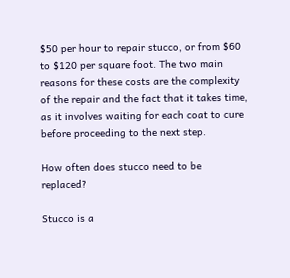$50 per hour to repair stucco, or from $60 to $120 per square foot. The two main reasons for these costs are the complexity of the repair and the fact that it takes time, as it involves waiting for each coat to cure before proceeding to the next step.

How often does stucco need to be replaced?

Stucco is a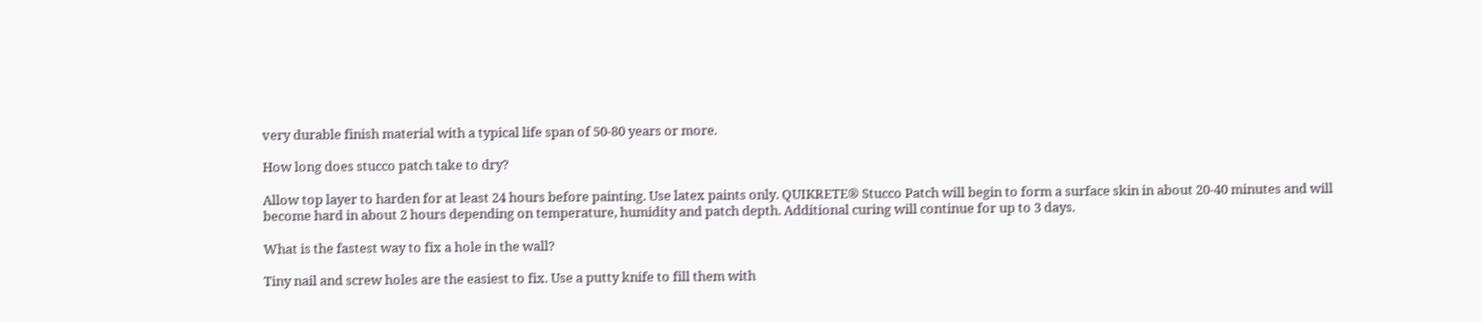very durable finish material with a typical life span of 50-80 years or more.

How long does stucco patch take to dry?

Allow top layer to harden for at least 24 hours before painting. Use latex paints only. QUIKRETE® Stucco Patch will begin to form a surface skin in about 20-40 minutes and will become hard in about 2 hours depending on temperature, humidity and patch depth. Additional curing will continue for up to 3 days.

What is the fastest way to fix a hole in the wall?

Tiny nail and screw holes are the easiest to fix. Use a putty knife to fill them with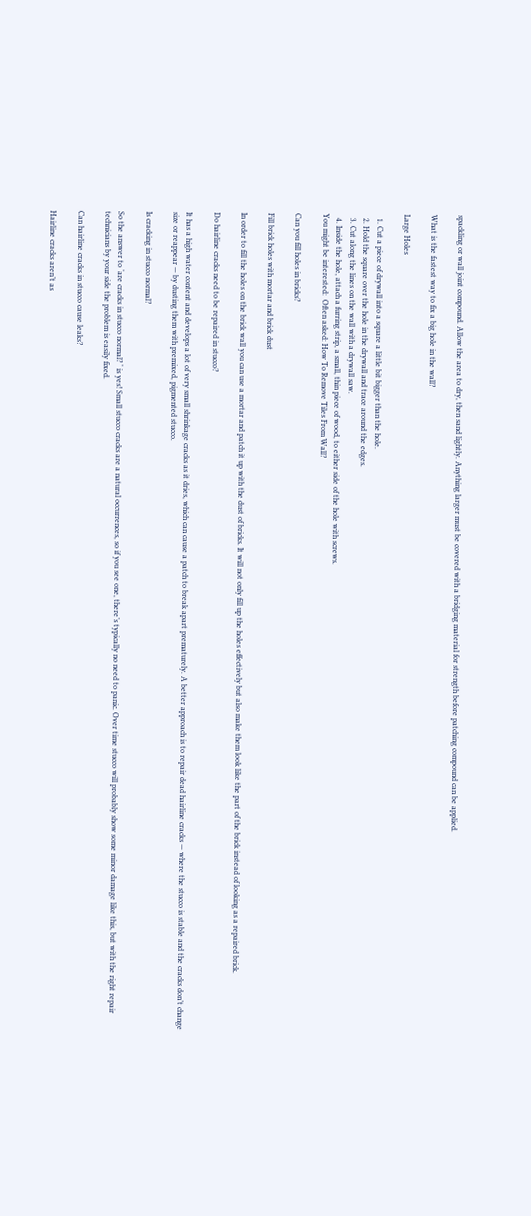spackling or wall joint compound. Allow the area to dry, then sand lightly. Anything larger must be covered with a bridging material for strength before patching compound can be applied.

What is the fastest way to fix a big hole in the wall?

Large Holes

  1. Cut a piece of drywall into a square a little bit bigger than the hole.
  2. Hold the square over the hole in the drywall and trace around the edges.
  3. Cut along the lines on the wall with a drywall saw.
  4. Inside the hole, attach a furring strip, a small, thin piece of wood, to either side of the hole with screws.
You might be interested:  Often asked: How To Remove Tiles From Wall?

Can you fill holes in bricks?

Fill brick holes with mortar and brick dust

In order to fill the holes on the brick wall you can use a mortar and patch it up with the dust of bricks. It will not only fill up the holes effectively but also make them look like the part of the brick instead of looking as a repaired brick.

Do hairline cracks need to be repaired in stucco?

It has a high water content and develops a lot of very small shrinkage cracks as it dries, which can cause a patch to break apart prematurely. A better approach is to repair dead hairline cracks — where the stucco is stable and the cracks don’t change size or reappear — by dusting them with premixed, pigmented stucco.

Is cracking in stucco normal?

So the answer to ‘are cracks in stucco normal? ‘ is yes! Small stucco cracks are a natural occurrences, so if you see one, there’s typically no need to panic. Over time stucco will probably show some minor damage like this, but with the right repair technicians by your side the problem is easily fixed.

Can hairline cracks in stucco cause leaks?

Hairline cracks aren’t as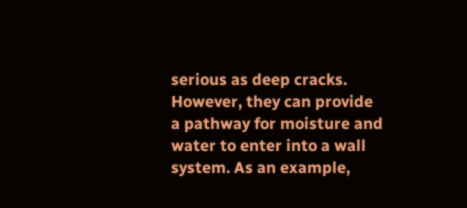serious as deep cracks. However, they can provide a pathway for moisture and water to enter into a wall system. As an example,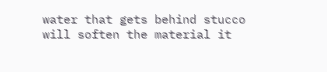water that gets behind stucco will soften the material it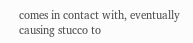comes in contact with, eventually causing stucco to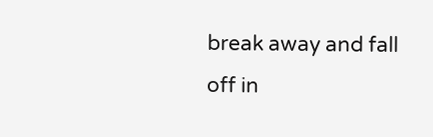break away and fall off in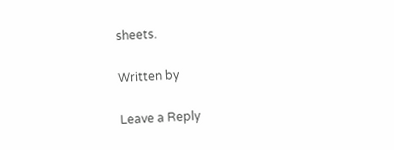sheets.

Written by

Leave a Reply